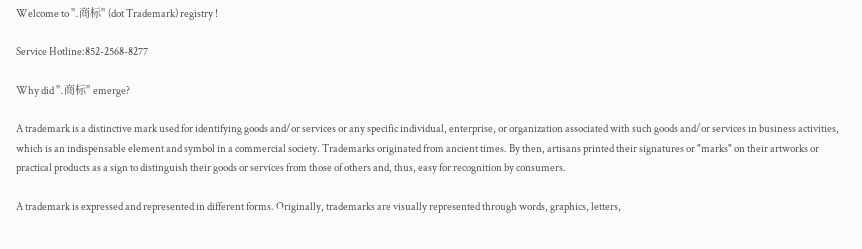Welcome to ".商标" (dot Trademark) registry !

Service Hotline:852-2568-8277

Why did ".商标" emerge?

A trademark is a distinctive mark used for identifying goods and/or services or any specific individual, enterprise, or organization associated with such goods and/or services in business activities, which is an indispensable element and symbol in a commercial society. Trademarks originated from ancient times. By then, artisans printed their signatures or "marks" on their artworks or practical products as a sign to distinguish their goods or services from those of others and, thus, easy for recognition by consumers.

A trademark is expressed and represented in different forms. Originally, trademarks are visually represented through words, graphics, letters,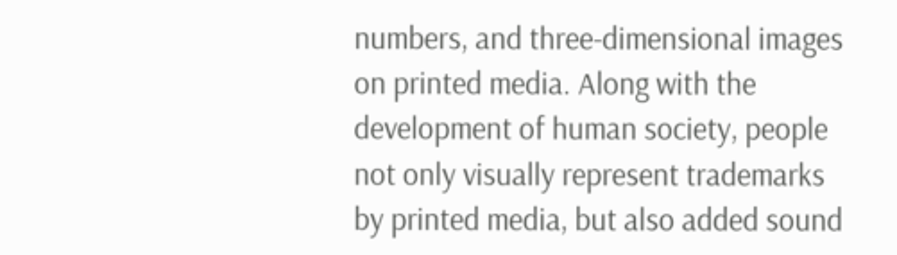numbers, and three-dimensional images on printed media. Along with the development of human society, people not only visually represent trademarks by printed media, but also added sound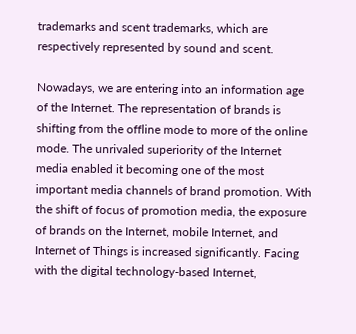trademarks and scent trademarks, which are respectively represented by sound and scent.

Nowadays, we are entering into an information age of the Internet. The representation of brands is shifting from the offline mode to more of the online mode. The unrivaled superiority of the Internet media enabled it becoming one of the most important media channels of brand promotion. With the shift of focus of promotion media, the exposure of brands on the Internet, mobile Internet, and Internet of Things is increased significantly. Facing with the digital technology-based Internet,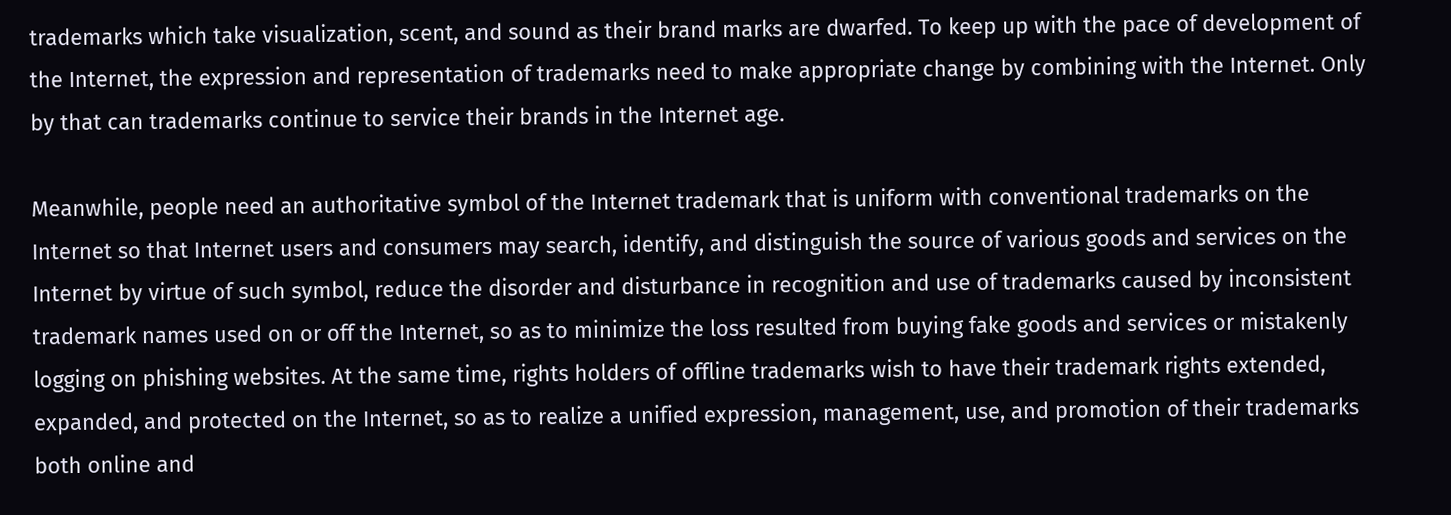trademarks which take visualization, scent, and sound as their brand marks are dwarfed. To keep up with the pace of development of the Internet, the expression and representation of trademarks need to make appropriate change by combining with the Internet. Only by that can trademarks continue to service their brands in the Internet age.

Meanwhile, people need an authoritative symbol of the Internet trademark that is uniform with conventional trademarks on the Internet so that Internet users and consumers may search, identify, and distinguish the source of various goods and services on the Internet by virtue of such symbol, reduce the disorder and disturbance in recognition and use of trademarks caused by inconsistent trademark names used on or off the Internet, so as to minimize the loss resulted from buying fake goods and services or mistakenly logging on phishing websites. At the same time, rights holders of offline trademarks wish to have their trademark rights extended, expanded, and protected on the Internet, so as to realize a unified expression, management, use, and promotion of their trademarks both online and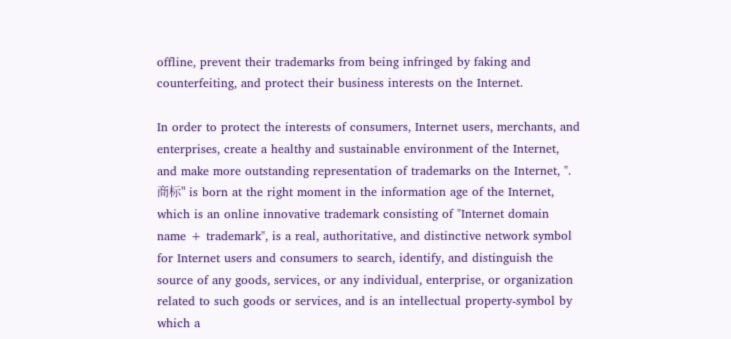offline, prevent their trademarks from being infringed by faking and counterfeiting, and protect their business interests on the Internet.

In order to protect the interests of consumers, Internet users, merchants, and enterprises, create a healthy and sustainable environment of the Internet,  and make more outstanding representation of trademarks on the Internet, ".商标" is born at the right moment in the information age of the Internet, which is an online innovative trademark consisting of "Internet domain name + trademark", is a real, authoritative, and distinctive network symbol for Internet users and consumers to search, identify, and distinguish the source of any goods, services, or any individual, enterprise, or organization related to such goods or services, and is an intellectual property-symbol by which a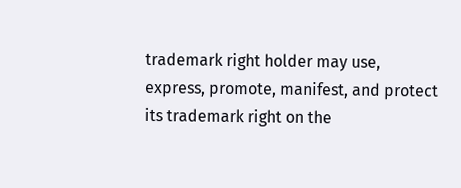trademark right holder may use, express, promote, manifest, and protect its trademark right on the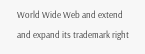World Wide Web and extend and expand its trademark right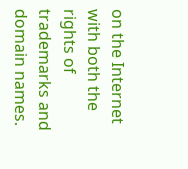on the Internet with both the rights of trademarks and domain names.